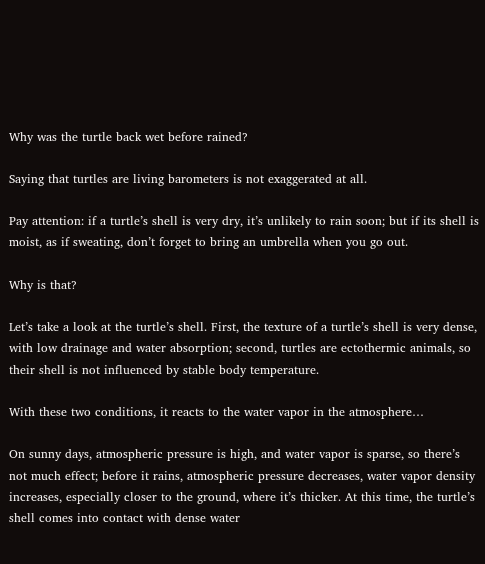Why was the turtle back wet before rained?

Saying that turtles are living barometers is not exaggerated at all.

Pay attention: if a turtle’s shell is very dry, it’s unlikely to rain soon; but if its shell is moist, as if sweating, don’t forget to bring an umbrella when you go out.

Why is that?

Let’s take a look at the turtle’s shell. First, the texture of a turtle’s shell is very dense, with low drainage and water absorption; second, turtles are ectothermic animals, so their shell is not influenced by stable body temperature.

With these two conditions, it reacts to the water vapor in the atmosphere…

On sunny days, atmospheric pressure is high, and water vapor is sparse, so there’s not much effect; before it rains, atmospheric pressure decreases, water vapor density increases, especially closer to the ground, where it’s thicker. At this time, the turtle’s shell comes into contact with dense water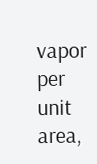vapor per unit area,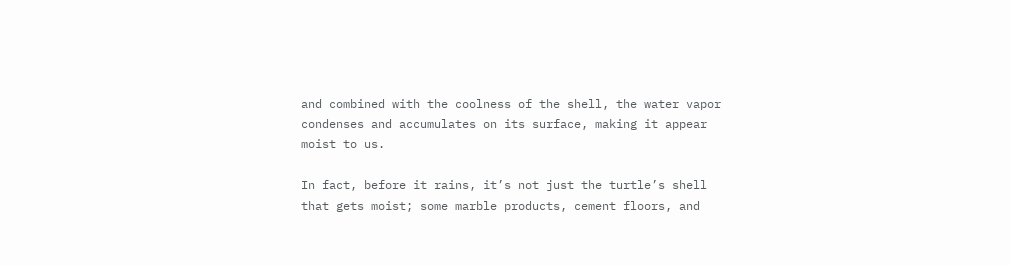and combined with the coolness of the shell, the water vapor condenses and accumulates on its surface, making it appear moist to us.

In fact, before it rains, it’s not just the turtle’s shell that gets moist; some marble products, cement floors, and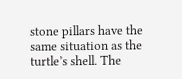stone pillars have the same situation as the turtle’s shell. The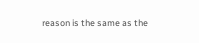reason is the same as the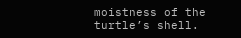moistness of the turtle’s shell.